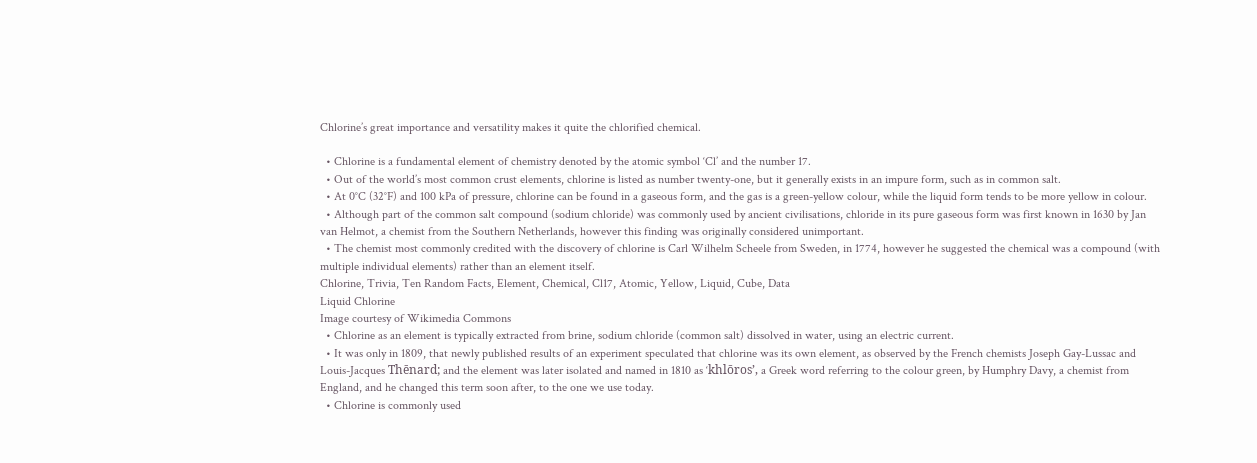Chlorine’s great importance and versatility makes it quite the chlorified chemical.

  • Chlorine is a fundamental element of chemistry denoted by the atomic symbol ‘Cl’ and the number 17.
  • Out of the world’s most common crust elements, chlorine is listed as number twenty-one, but it generally exists in an impure form, such as in common salt.
  • At 0°C (32°F) and 100 kPa of pressure, chlorine can be found in a gaseous form, and the gas is a green-yellow colour, while the liquid form tends to be more yellow in colour.
  • Although part of the common salt compound (sodium chloride) was commonly used by ancient civilisations, chloride in its pure gaseous form was first known in 1630 by Jan van Helmot, a chemist from the Southern Netherlands, however this finding was originally considered unimportant.
  • The chemist most commonly credited with the discovery of chlorine is Carl Wilhelm Scheele from Sweden, in 1774, however he suggested the chemical was a compound (with multiple individual elements) rather than an element itself.
Chlorine, Trivia, Ten Random Facts, Element, Chemical, Cl17, Atomic, Yellow, Liquid, Cube, Data
Liquid Chlorine
Image courtesy of Wikimedia Commons
  • Chlorine as an element is typically extracted from brine, sodium chloride (common salt) dissolved in water, using an electric current.
  • It was only in 1809, that newly published results of an experiment speculated that chlorine was its own element, as observed by the French chemists Joseph Gay-Lussac and Louis-Jacques Thēnard; and the element was later isolated and named in 1810 as ‘khlōros’, a Greek word referring to the colour green, by Humphry Davy, a chemist from England, and he changed this term soon after, to the one we use today.
  • Chlorine is commonly used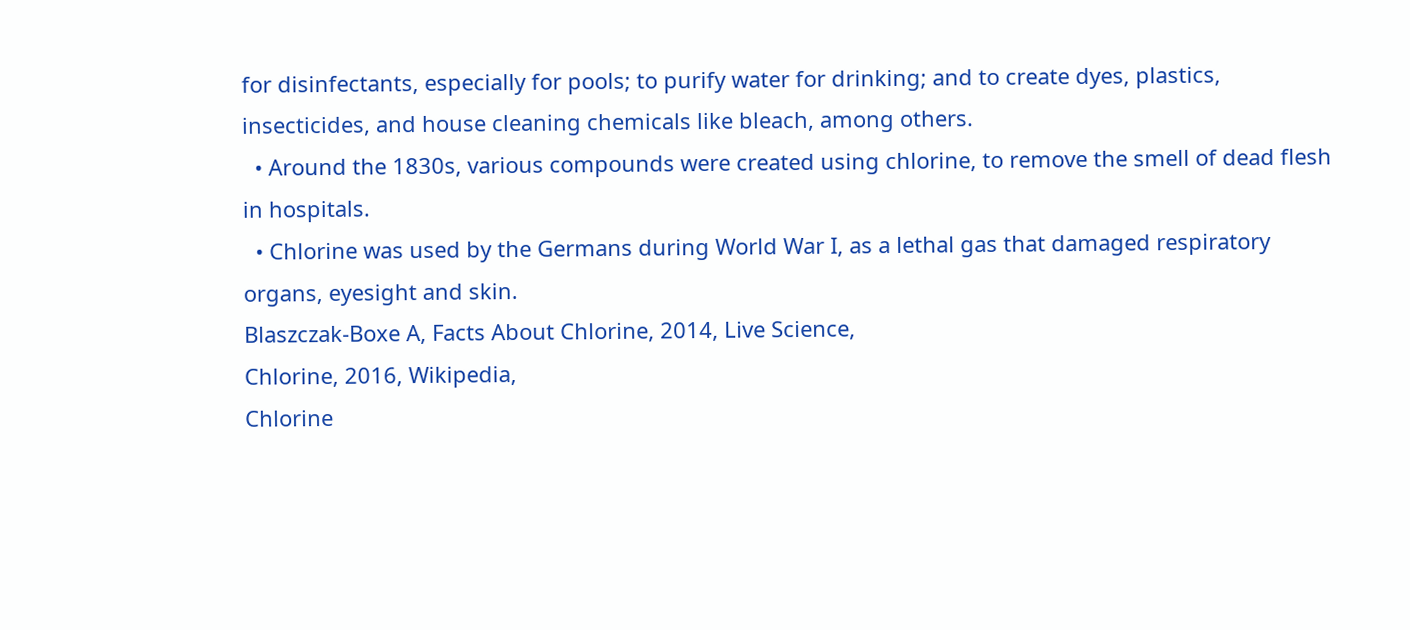for disinfectants, especially for pools; to purify water for drinking; and to create dyes, plastics, insecticides, and house cleaning chemicals like bleach, among others.
  • Around the 1830s, various compounds were created using chlorine, to remove the smell of dead flesh in hospitals.
  • Chlorine was used by the Germans during World War I, as a lethal gas that damaged respiratory organs, eyesight and skin.
Blaszczak-Boxe A, Facts About Chlorine, 2014, Live Science,
Chlorine, 2016, Wikipedia,
Chlorine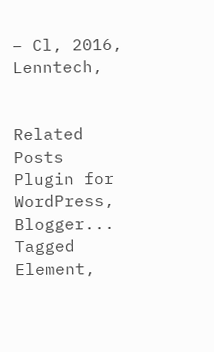– Cl, 2016, Lenntech,


Related Posts Plugin for WordPress, Blogger...
Tagged Element,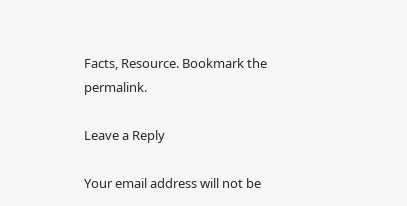Facts, Resource. Bookmark the permalink.

Leave a Reply

Your email address will not be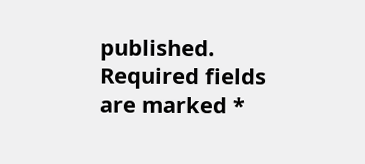published. Required fields are marked *